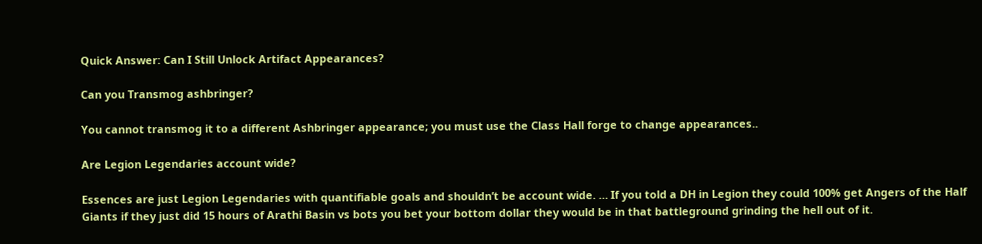Quick Answer: Can I Still Unlock Artifact Appearances?

Can you Transmog ashbringer?

You cannot transmog it to a different Ashbringer appearance; you must use the Class Hall forge to change appearances..

Are Legion Legendaries account wide?

Essences are just Legion Legendaries with quantifiable goals and shouldn’t be account wide. … If you told a DH in Legion they could 100% get Angers of the Half Giants if they just did 15 hours of Arathi Basin vs bots you bet your bottom dollar they would be in that battleground grinding the hell out of it.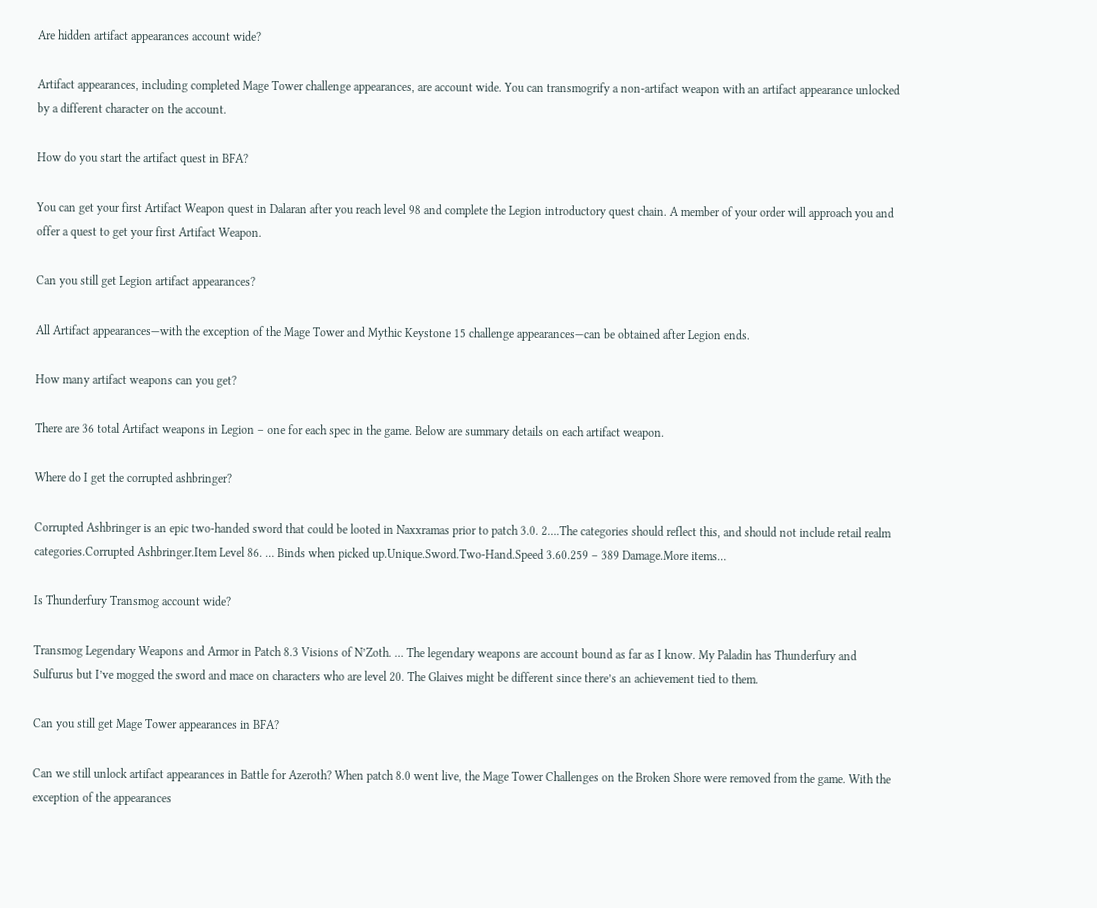Are hidden artifact appearances account wide?

Artifact appearances, including completed Mage Tower challenge appearances, are account wide. You can transmogrify a non-artifact weapon with an artifact appearance unlocked by a different character on the account.

How do you start the artifact quest in BFA?

You can get your first Artifact Weapon quest in Dalaran after you reach level 98 and complete the Legion introductory quest chain. A member of your order will approach you and offer a quest to get your first Artifact Weapon.

Can you still get Legion artifact appearances?

All Artifact appearances—with the exception of the Mage Tower and Mythic Keystone 15 challenge appearances—can be obtained after Legion ends.

How many artifact weapons can you get?

There are 36 total Artifact weapons in Legion – one for each spec in the game. Below are summary details on each artifact weapon.

Where do I get the corrupted ashbringer?

Corrupted Ashbringer is an epic two-handed sword that could be looted in Naxxramas prior to patch 3.0. 2….The categories should reflect this, and should not include retail realm categories.Corrupted Ashbringer.Item Level 86. … Binds when picked up.Unique.Sword.Two-Hand.Speed 3.60.259 – 389 Damage.More items…

Is Thunderfury Transmog account wide?

Transmog Legendary Weapons and Armor in Patch 8.3 Visions of N’Zoth. … The legendary weapons are account bound as far as I know. My Paladin has Thunderfury and Sulfurus but I’ve mogged the sword and mace on characters who are level 20. The Glaives might be different since there’s an achievement tied to them.

Can you still get Mage Tower appearances in BFA?

Can we still unlock artifact appearances in Battle for Azeroth? When patch 8.0 went live, the Mage Tower Challenges on the Broken Shore were removed from the game. With the exception of the appearances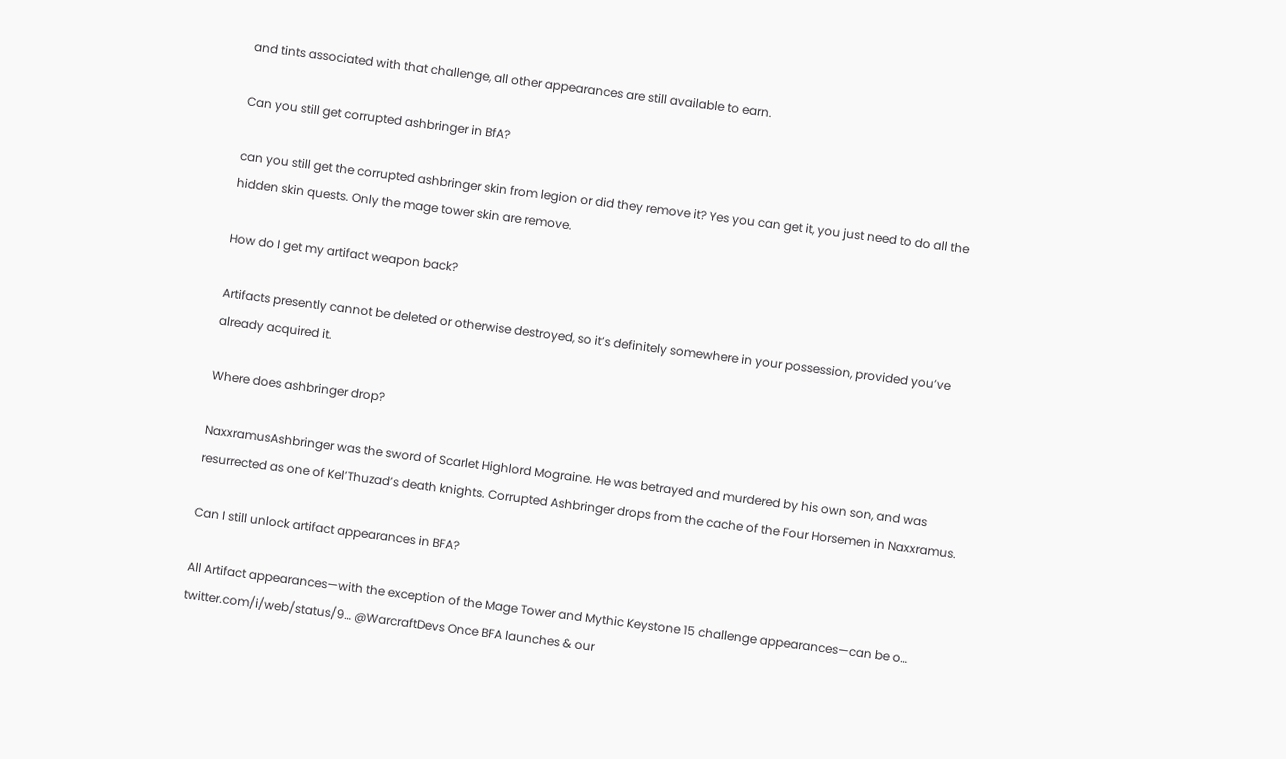and tints associated with that challenge, all other appearances are still available to earn.

Can you still get corrupted ashbringer in BfA?

can you still get the corrupted ashbringer skin from legion or did they remove it? Yes you can get it, you just need to do all the hidden skin quests. Only the mage tower skin are remove.

How do I get my artifact weapon back?

Artifacts presently cannot be deleted or otherwise destroyed, so it’s definitely somewhere in your possession, provided you’ve already acquired it.

Where does ashbringer drop?

NaxxramusAshbringer was the sword of Scarlet Highlord Mograine. He was betrayed and murdered by his own son, and was resurrected as one of Kel’Thuzad’s death knights. Corrupted Ashbringer drops from the cache of the Four Horsemen in Naxxramus.

Can I still unlock artifact appearances in BFA?

All Artifact appearances—with the exception of the Mage Tower and Mythic Keystone 15 challenge appearances—can be o… twitter.com/i/web/status/9… @WarcraftDevs Once BFA launches & our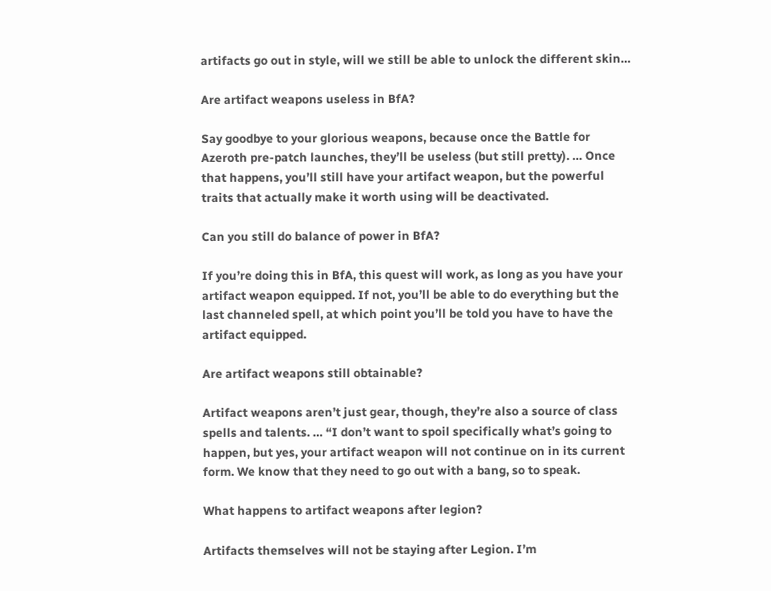artifacts go out in style, will we still be able to unlock the different skin…

Are artifact weapons useless in BfA?

Say goodbye to your glorious weapons, because once the Battle for Azeroth pre-patch launches, they’ll be useless (but still pretty). … Once that happens, you’ll still have your artifact weapon, but the powerful traits that actually make it worth using will be deactivated.

Can you still do balance of power in BfA?

If you’re doing this in BfA, this quest will work, as long as you have your artifact weapon equipped. If not, you’ll be able to do everything but the last channeled spell, at which point you’ll be told you have to have the artifact equipped.

Are artifact weapons still obtainable?

Artifact weapons aren’t just gear, though, they’re also a source of class spells and talents. … “I don’t want to spoil specifically what’s going to happen, but yes, your artifact weapon will not continue on in its current form. We know that they need to go out with a bang, so to speak.

What happens to artifact weapons after legion?

Artifacts themselves will not be staying after Legion. I’m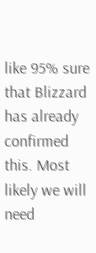like 95% sure that Blizzard has already confirmed this. Most likely we will need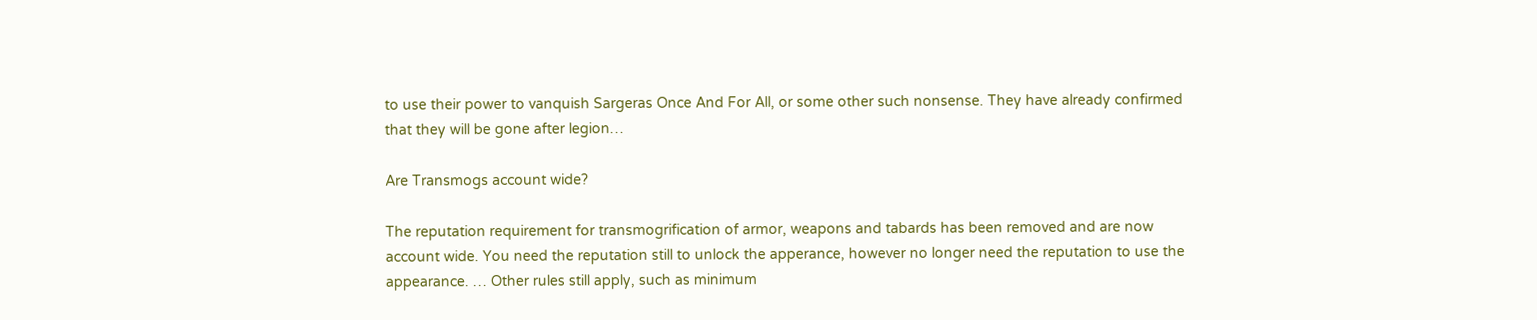to use their power to vanquish Sargeras Once And For All, or some other such nonsense. They have already confirmed that they will be gone after legion…

Are Transmogs account wide?

The reputation requirement for transmogrification of armor, weapons and tabards has been removed and are now account wide. You need the reputation still to unlock the apperance, however no longer need the reputation to use the appearance. … Other rules still apply, such as minimum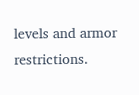levels and armor restrictions.